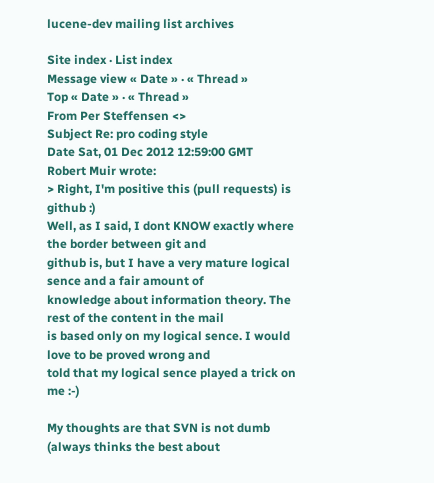lucene-dev mailing list archives

Site index · List index
Message view « Date » · « Thread »
Top « Date » · « Thread »
From Per Steffensen <>
Subject Re: pro coding style
Date Sat, 01 Dec 2012 12:59:00 GMT
Robert Muir wrote:
> Right, I'm positive this (pull requests) is github :)
Well, as I said, I dont KNOW exactly where the border between git and
github is, but I have a very mature logical sence and a fair amount of
knowledge about information theory. The rest of the content in the mail
is based only on my logical sence. I would love to be proved wrong and
told that my logical sence played a trick on me :-)

My thoughts are that SVN is not dumb (always thinks the best about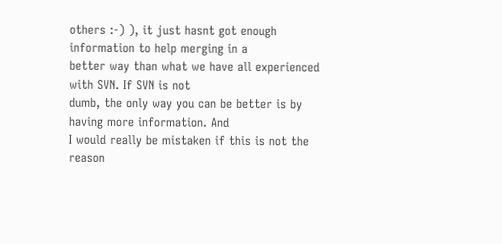others :-) ), it just hasnt got enough information to help merging in a
better way than what we have all experienced with SVN. If SVN is not
dumb, the only way you can be better is by having more information. And
I would really be mistaken if this is not the reason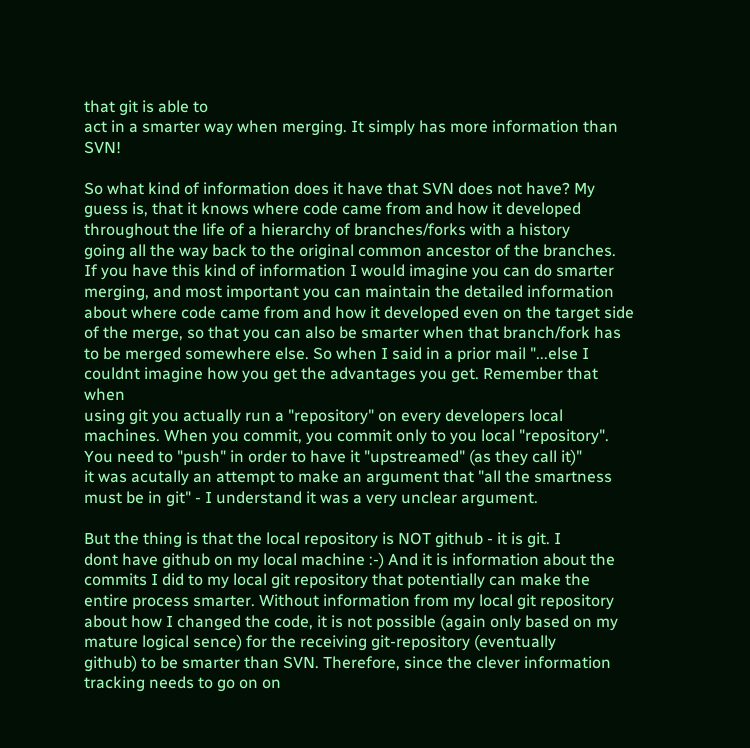that git is able to
act in a smarter way when merging. It simply has more information than SVN!

So what kind of information does it have that SVN does not have? My
guess is, that it knows where code came from and how it developed
throughout the life of a hierarchy of branches/forks with a history
going all the way back to the original common ancestor of the branches.
If you have this kind of information I would imagine you can do smarter
merging, and most important you can maintain the detailed information
about where code came from and how it developed even on the target side
of the merge, so that you can also be smarter when that branch/fork has
to be merged somewhere else. So when I said in a prior mail "...else I
couldnt imagine how you get the advantages you get. Remember that when
using git you actually run a "repository" on every developers local
machines. When you commit, you commit only to you local "repository".
You need to "push" in order to have it "upstreamed" (as they call it)"
it was acutally an attempt to make an argument that "all the smartness
must be in git" - I understand it was a very unclear argument.

But the thing is that the local repository is NOT github - it is git. I
dont have github on my local machine :-) And it is information about the
commits I did to my local git repository that potentially can make the
entire process smarter. Without information from my local git repository
about how I changed the code, it is not possible (again only based on my
mature logical sence) for the receiving git-repository (eventually
github) to be smarter than SVN. Therefore, since the clever information
tracking needs to go on on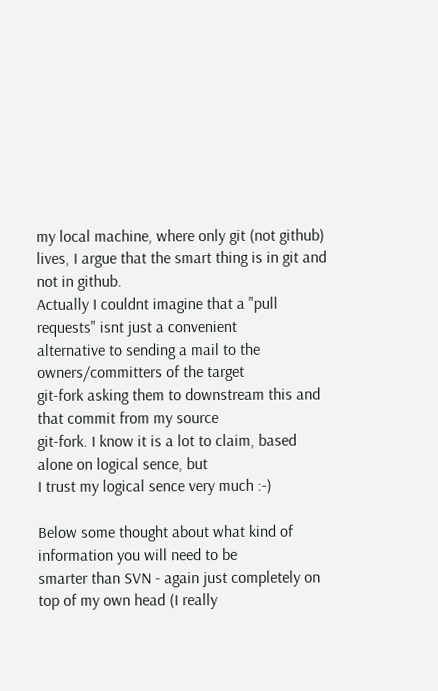my local machine, where only git (not github)
lives, I argue that the smart thing is in git and not in github.
Actually I couldnt imagine that a "pull requests" isnt just a convenient
alternative to sending a mail to the owners/committers of the target
git-fork asking them to downstream this and that commit from my source
git-fork. I know it is a lot to claim, based alone on logical sence, but
I trust my logical sence very much :-)

Below some thought about what kind of information you will need to be
smarter than SVN - again just completely on top of my own head (I really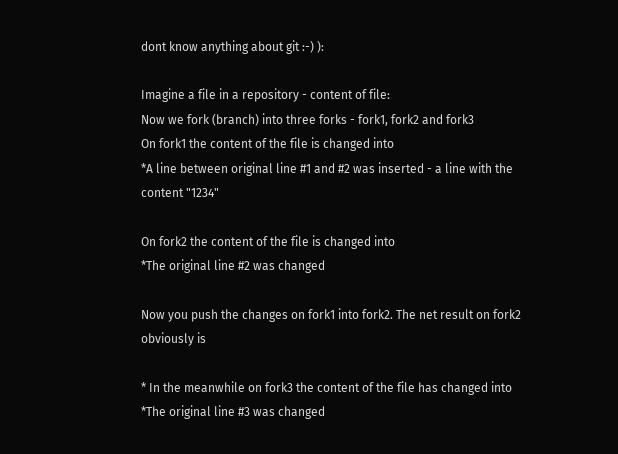dont know anything about git :-) ):

Imagine a file in a repository - content of file:
Now we fork (branch) into three forks - fork1, fork2 and fork3
On fork1 the content of the file is changed into
*A line between original line #1 and #2 was inserted - a line with the
content "1234"

On fork2 the content of the file is changed into
*The original line #2 was changed

Now you push the changes on fork1 into fork2. The net result on fork2
obviously is

* In the meanwhile on fork3 the content of the file has changed into
*The original line #3 was changed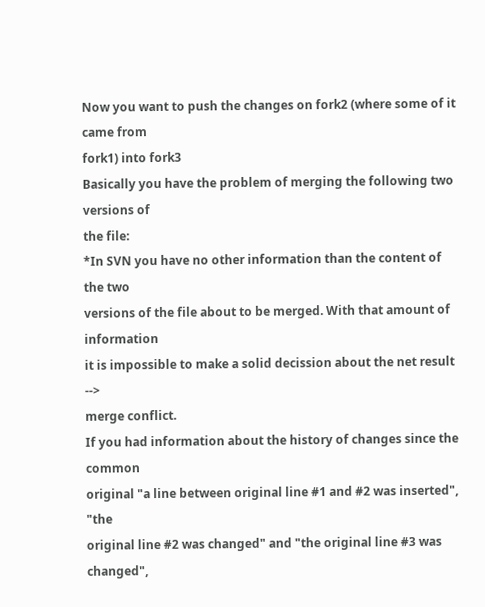Now you want to push the changes on fork2 (where some of it came from
fork1) into fork3
Basically you have the problem of merging the following two versions of
the file:
*In SVN you have no other information than the content of the two
versions of the file about to be merged. With that amount of information
it is impossible to make a solid decission about the net result -->
merge conflict.
If you had information about the history of changes since the common
original "a line between original line #1 and #2 was inserted", "the
original line #2 was changed" and "the original line #3 was changed",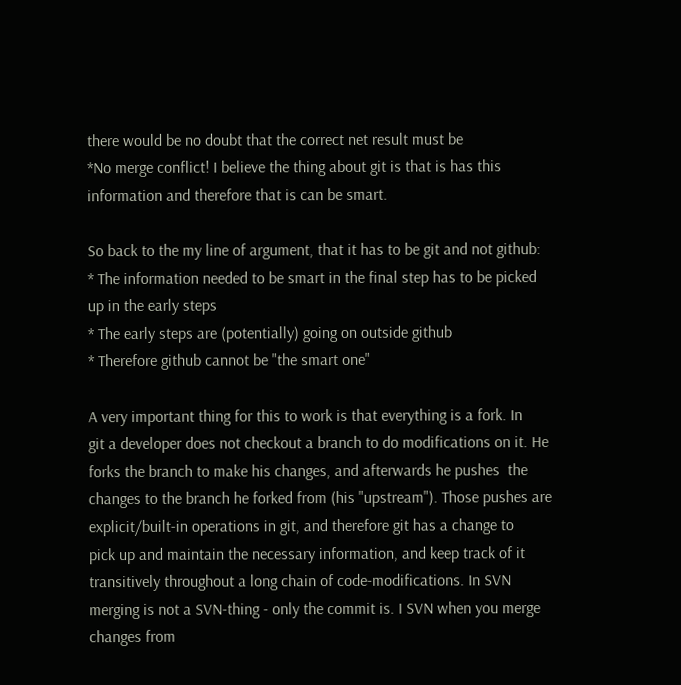there would be no doubt that the correct net result must be
*No merge conflict! I believe the thing about git is that is has this
information and therefore that is can be smart.

So back to the my line of argument, that it has to be git and not github:
* The information needed to be smart in the final step has to be picked
up in the early steps
* The early steps are (potentially) going on outside github
* Therefore github cannot be "the smart one"

A very important thing for this to work is that everything is a fork. In
git a developer does not checkout a branch to do modifications on it. He
forks the branch to make his changes, and afterwards he pushes  the
changes to the branch he forked from (his "upstream"). Those pushes are
explicit/built-in operations in git, and therefore git has a change to
pick up and maintain the necessary information, and keep track of it
transitively throughout a long chain of code-modifications. In SVN
merging is not a SVN-thing - only the commit is. I SVN when you merge
changes from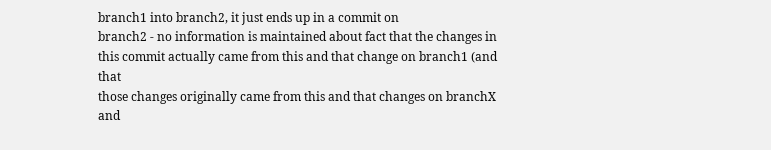branch1 into branch2, it just ends up in a commit on
branch2 - no information is maintained about fact that the changes in
this commit actually came from this and that change on branch1 (and that
those changes originally came from this and that changes on branchX and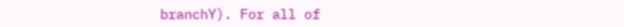branchY). For all of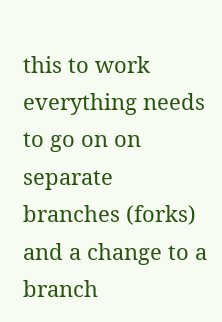this to work everything needs to go on on separate
branches (forks) and a change to a branch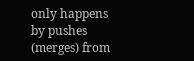only happens by pushes
(merges) from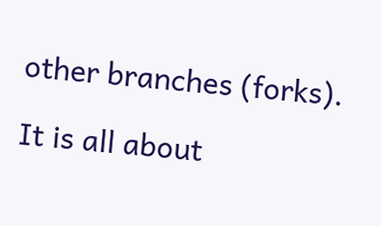other branches (forks).

It is all about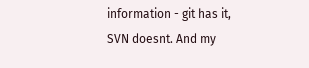information - git has it, SVN doesnt. And my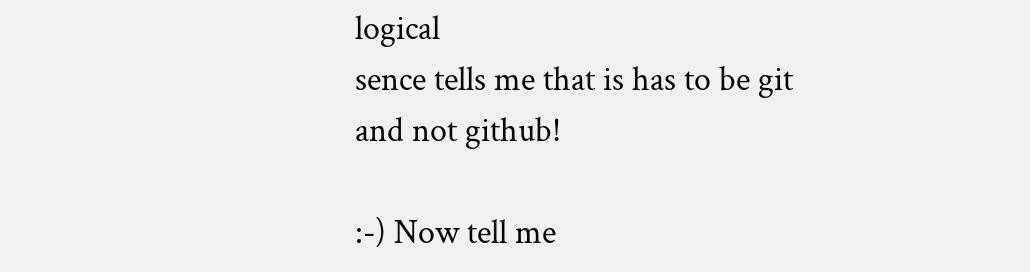logical
sence tells me that is has to be git and not github!

:-) Now tell me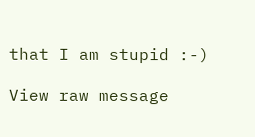that I am stupid :-)

View raw message